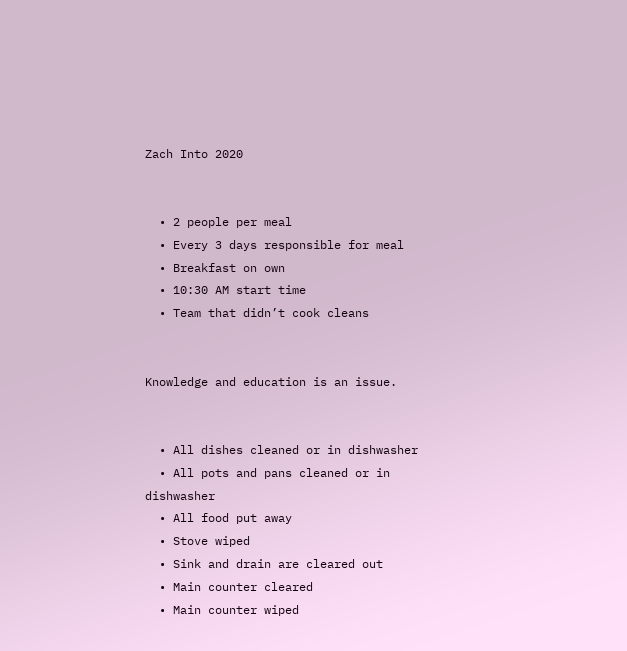Zach Into 2020


  • 2 people per meal
  • Every 3 days responsible for meal
  • Breakfast on own
  • 10:30 AM start time
  • Team that didn’t cook cleans


Knowledge and education is an issue.


  • All dishes cleaned or in dishwasher
  • All pots and pans cleaned or in dishwasher
  • All food put away
  • Stove wiped
  • Sink and drain are cleared out
  • Main counter cleared
  • Main counter wiped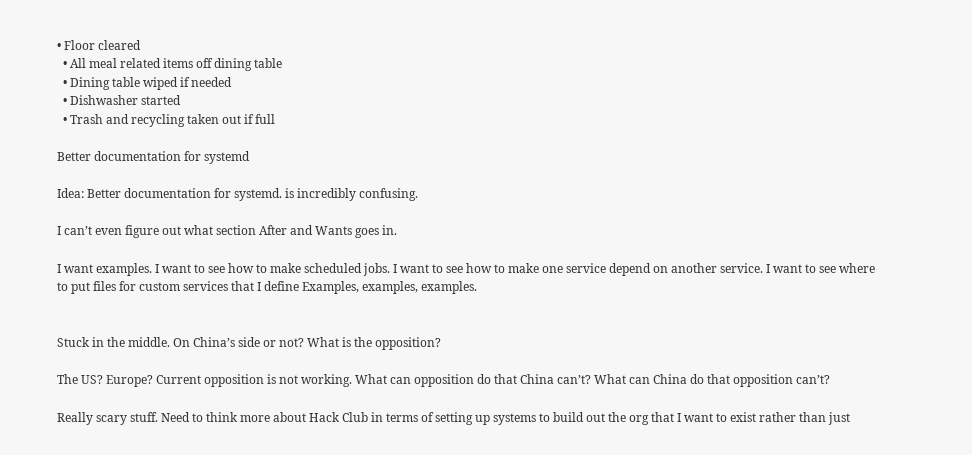• Floor cleared
  • All meal related items off dining table
  • Dining table wiped if needed
  • Dishwasher started
  • Trash and recycling taken out if full

Better documentation for systemd

Idea: Better documentation for systemd. is incredibly confusing.

I can’t even figure out what section After and Wants goes in.

I want examples. I want to see how to make scheduled jobs. I want to see how to make one service depend on another service. I want to see where to put files for custom services that I define Examples, examples, examples.


Stuck in the middle. On China’s side or not? What is the opposition?

The US? Europe? Current opposition is not working. What can opposition do that China can’t? What can China do that opposition can’t?

Really scary stuff. Need to think more about Hack Club in terms of setting up systems to build out the org that I want to exist rather than just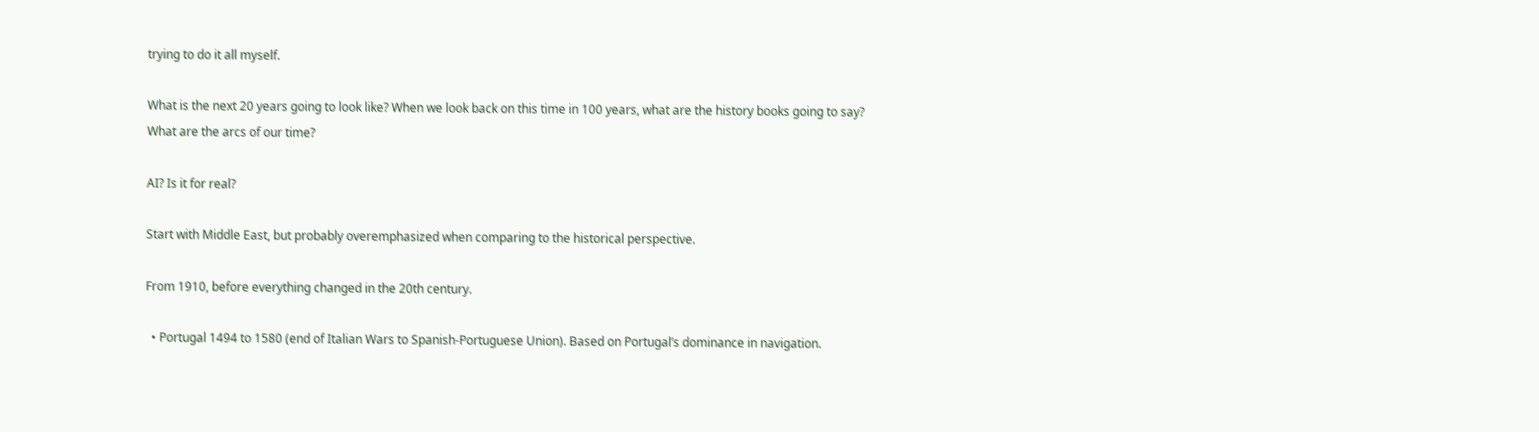trying to do it all myself.

What is the next 20 years going to look like? When we look back on this time in 100 years, what are the history books going to say? What are the arcs of our time?

AI? Is it for real?

Start with Middle East, but probably overemphasized when comparing to the historical perspective.

From 1910, before everything changed in the 20th century.

  • Portugal 1494 to 1580 (end of Italian Wars to Spanish-Portuguese Union). Based on Portugal’s dominance in navigation.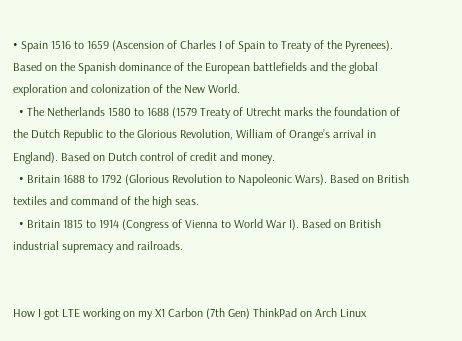• Spain 1516 to 1659 (Ascension of Charles I of Spain to Treaty of the Pyrenees). Based on the Spanish dominance of the European battlefields and the global exploration and colonization of the New World.
  • The Netherlands 1580 to 1688 (1579 Treaty of Utrecht marks the foundation of the Dutch Republic to the Glorious Revolution, William of Orange’s arrival in England). Based on Dutch control of credit and money.
  • Britain 1688 to 1792 (Glorious Revolution to Napoleonic Wars). Based on British textiles and command of the high seas.
  • Britain 1815 to 1914 (Congress of Vienna to World War I). Based on British industrial supremacy and railroads.


How I got LTE working on my X1 Carbon (7th Gen) ThinkPad on Arch Linux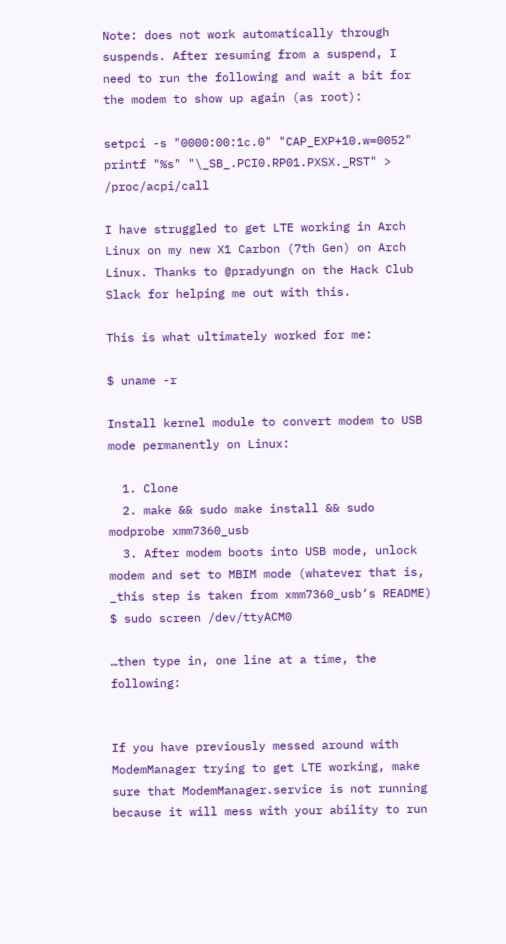Note: does not work automatically through suspends. After resuming from a suspend, I need to run the following and wait a bit for the modem to show up again (as root):

setpci -s "0000:00:1c.0" "CAP_EXP+10.w=0052"
printf "%s" "\_SB_.PCI0.RP01.PXSX._RST" > /proc/acpi/call

I have struggled to get LTE working in Arch Linux on my new X1 Carbon (7th Gen) on Arch Linux. Thanks to @pradyungn on the Hack Club Slack for helping me out with this.

This is what ultimately worked for me:

$ uname -r

Install kernel module to convert modem to USB mode permanently on Linux:

  1. Clone
  2. make && sudo make install && sudo modprobe xmm7360_usb
  3. After modem boots into USB mode, unlock modem and set to MBIM mode (whatever that is, _this step is taken from xmm7360_usb‘s README)
$ sudo screen /dev/ttyACM0

…then type in, one line at a time, the following:


If you have previously messed around with ModemManager trying to get LTE working, make sure that ModemManager.service is not running because it will mess with your ability to run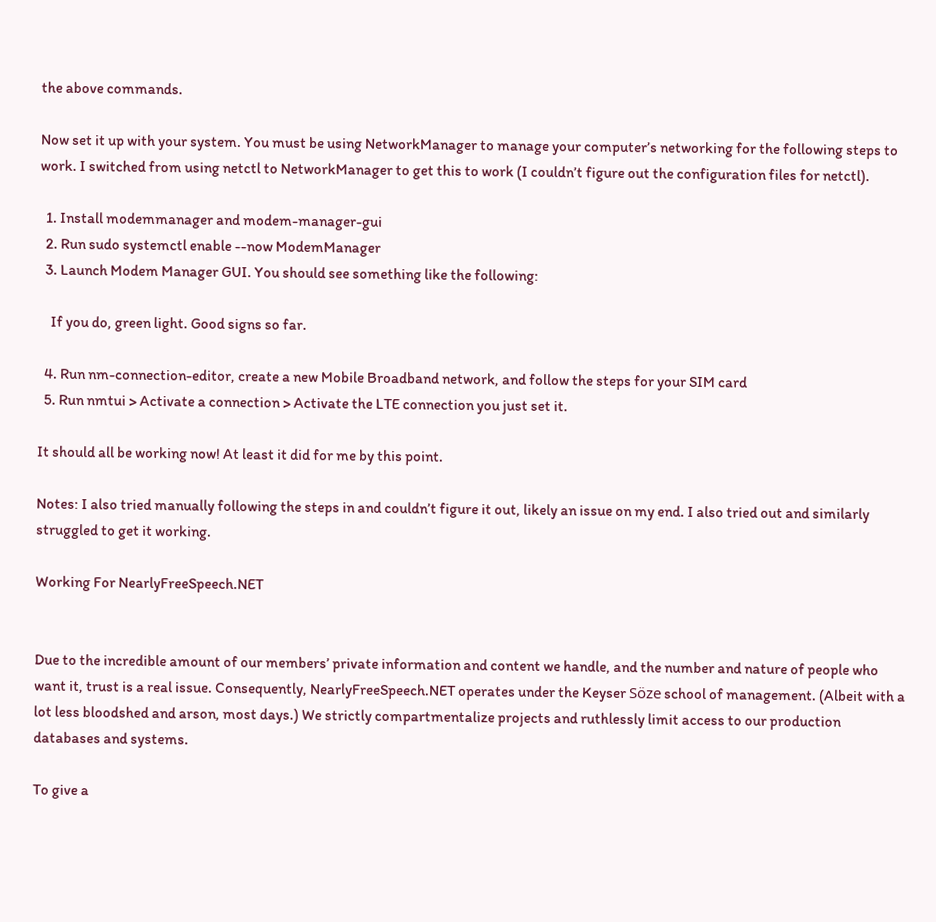the above commands.

Now set it up with your system. You must be using NetworkManager to manage your computer’s networking for the following steps to work. I switched from using netctl to NetworkManager to get this to work (I couldn’t figure out the configuration files for netctl).

  1. Install modemmanager and modem-manager-gui
  2. Run sudo systemctl enable --now ModemManager
  3. Launch Modem Manager GUI. You should see something like the following:

    If you do, green light. Good signs so far.

  4. Run nm-connection-editor, create a new Mobile Broadband network, and follow the steps for your SIM card
  5. Run nmtui > Activate a connection > Activate the LTE connection you just set it.

It should all be working now! At least it did for me by this point.

Notes: I also tried manually following the steps in and couldn’t figure it out, likely an issue on my end. I also tried out and similarly struggled to get it working.

Working For NearlyFreeSpeech.NET


Due to the incredible amount of our members’ private information and content we handle, and the number and nature of people who want it, trust is a real issue. Consequently, NearlyFreeSpeech.NET operates under the Keyser Söze school of management. (Albeit with a lot less bloodshed and arson, most days.) We strictly compartmentalize projects and ruthlessly limit access to our production databases and systems.

To give a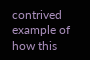contrived example of how this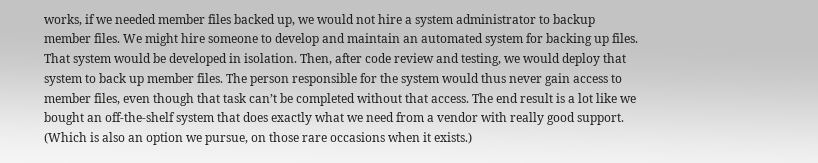works, if we needed member files backed up, we would not hire a system administrator to backup member files. We might hire someone to develop and maintain an automated system for backing up files. That system would be developed in isolation. Then, after code review and testing, we would deploy that system to back up member files. The person responsible for the system would thus never gain access to member files, even though that task can’t be completed without that access. The end result is a lot like we bought an off-the-shelf system that does exactly what we need from a vendor with really good support. (Which is also an option we pursue, on those rare occasions when it exists.)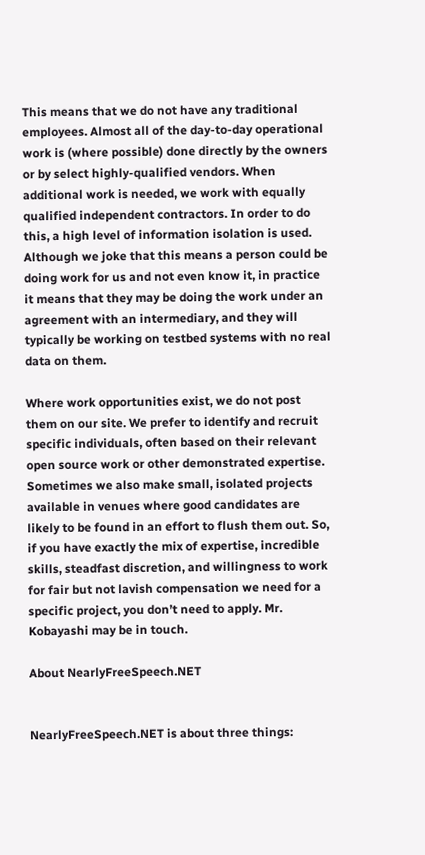This means that we do not have any traditional employees. Almost all of the day-to-day operational work is (where possible) done directly by the owners or by select highly-qualified vendors. When additional work is needed, we work with equally qualified independent contractors. In order to do this, a high level of information isolation is used. Although we joke that this means a person could be doing work for us and not even know it, in practice it means that they may be doing the work under an agreement with an intermediary, and they will typically be working on testbed systems with no real data on them.

Where work opportunities exist, we do not post them on our site. We prefer to identify and recruit specific individuals, often based on their relevant open source work or other demonstrated expertise. Sometimes we also make small, isolated projects available in venues where good candidates are likely to be found in an effort to flush them out. So, if you have exactly the mix of expertise, incredible skills, steadfast discretion, and willingness to work for fair but not lavish compensation we need for a specific project, you don’t need to apply. Mr. Kobayashi may be in touch.

About NearlyFreeSpeech.NET


NearlyFreeSpeech.NET is about three things: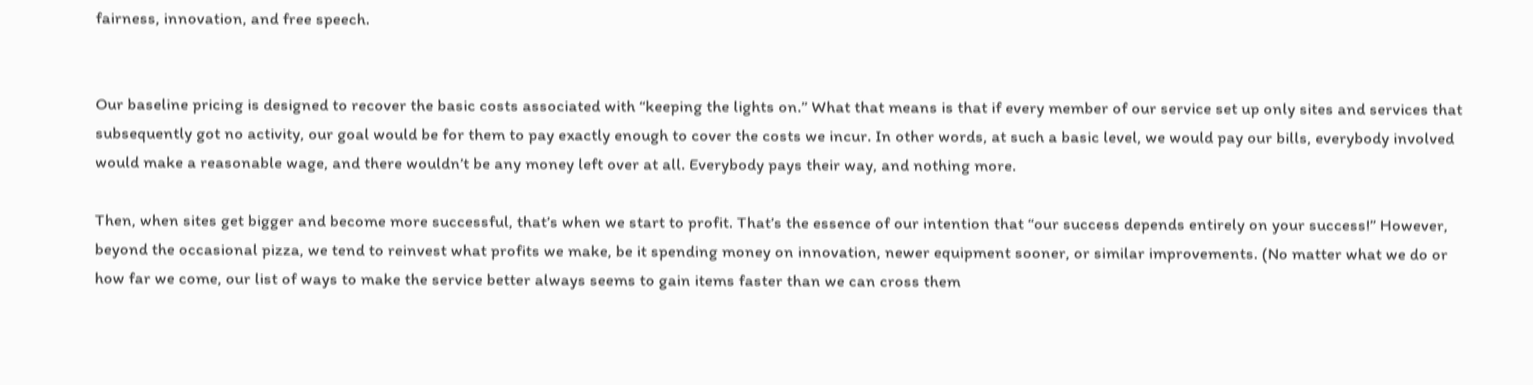fairness, innovation, and free speech.


Our baseline pricing is designed to recover the basic costs associated with “keeping the lights on.” What that means is that if every member of our service set up only sites and services that subsequently got no activity, our goal would be for them to pay exactly enough to cover the costs we incur. In other words, at such a basic level, we would pay our bills, everybody involved would make a reasonable wage, and there wouldn’t be any money left over at all. Everybody pays their way, and nothing more.

Then, when sites get bigger and become more successful, that’s when we start to profit. That’s the essence of our intention that “our success depends entirely on your success!” However, beyond the occasional pizza, we tend to reinvest what profits we make, be it spending money on innovation, newer equipment sooner, or similar improvements. (No matter what we do or how far we come, our list of ways to make the service better always seems to gain items faster than we can cross them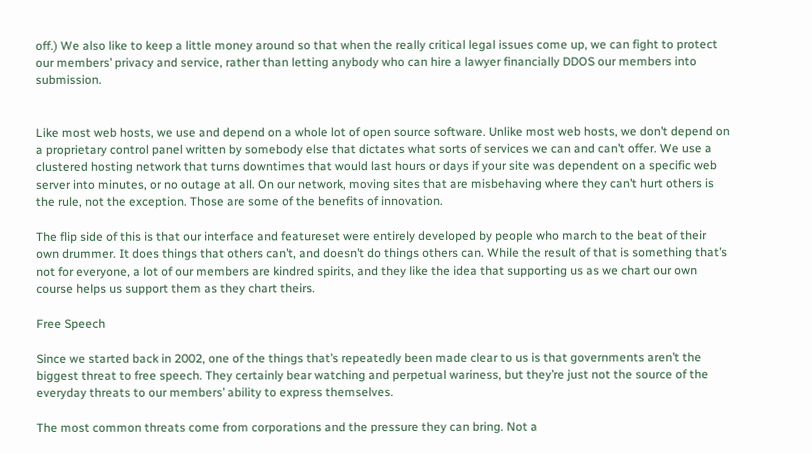off.) We also like to keep a little money around so that when the really critical legal issues come up, we can fight to protect our members’ privacy and service, rather than letting anybody who can hire a lawyer financially DDOS our members into submission.


Like most web hosts, we use and depend on a whole lot of open source software. Unlike most web hosts, we don’t depend on a proprietary control panel written by somebody else that dictates what sorts of services we can and can’t offer. We use a clustered hosting network that turns downtimes that would last hours or days if your site was dependent on a specific web server into minutes, or no outage at all. On our network, moving sites that are misbehaving where they can’t hurt others is the rule, not the exception. Those are some of the benefits of innovation.

The flip side of this is that our interface and featureset were entirely developed by people who march to the beat of their own drummer. It does things that others can’t, and doesn’t do things others can. While the result of that is something that’s not for everyone, a lot of our members are kindred spirits, and they like the idea that supporting us as we chart our own course helps us support them as they chart theirs.

Free Speech

Since we started back in 2002, one of the things that’s repeatedly been made clear to us is that governments aren’t the biggest threat to free speech. They certainly bear watching and perpetual wariness, but they’re just not the source of the everyday threats to our members’ ability to express themselves.

The most common threats come from corporations and the pressure they can bring. Not a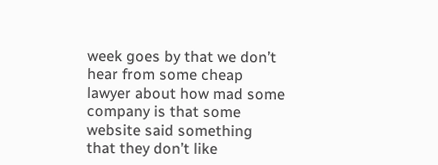week goes by that we don’t hear from some cheap lawyer about how mad some company is that some website said something that they don’t like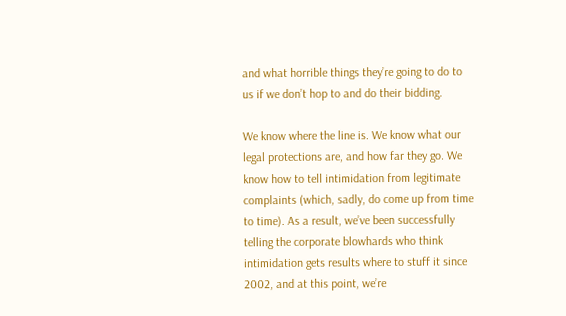and what horrible things they’re going to do to us if we don’t hop to and do their bidding.

We know where the line is. We know what our legal protections are, and how far they go. We know how to tell intimidation from legitimate complaints (which, sadly, do come up from time to time). As a result, we’ve been successfully telling the corporate blowhards who think intimidation gets results where to stuff it since 2002, and at this point, we’re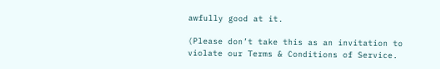awfully good at it.

(Please don’t take this as an invitation to violate our Terms & Conditions of Service.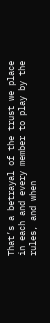That’s a betrayal of the trust we place in each and every member to play by the rules, and when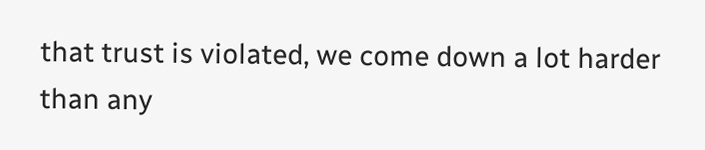that trust is violated, we come down a lot harder than any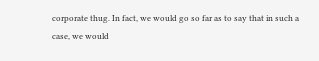corporate thug. In fact, we would go so far as to say that in such a case, we would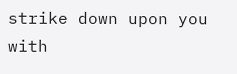strike down upon you with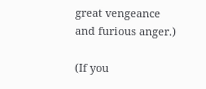great vengeance and furious anger.)

(If you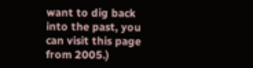want to dig back into the past, you can visit this page from 2005.)